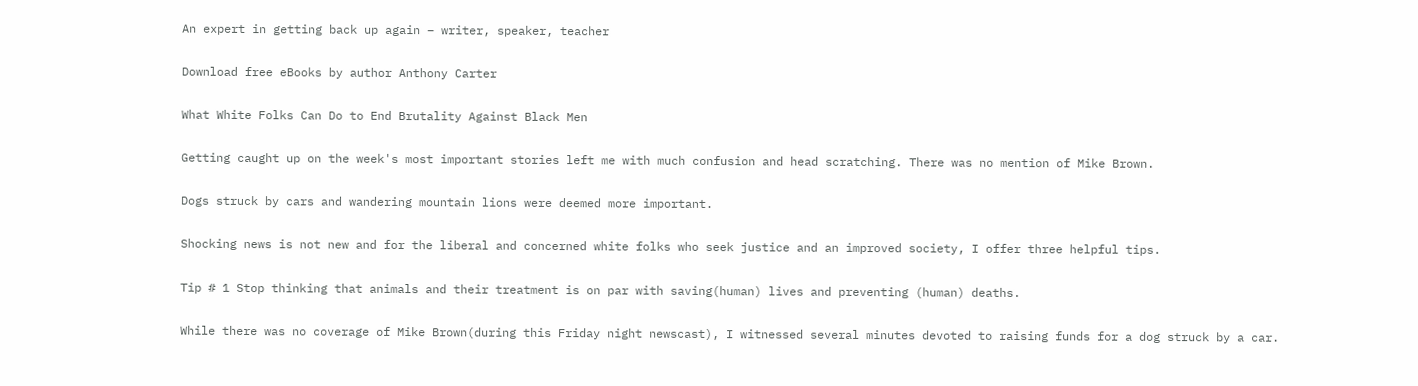An expert in getting back up again – writer, speaker, teacher

Download free eBooks by author Anthony Carter

What White Folks Can Do to End Brutality Against Black Men

Getting caught up on the week's most important stories left me with much confusion and head scratching. There was no mention of Mike Brown.

Dogs struck by cars and wandering mountain lions were deemed more important.

Shocking news is not new and for the liberal and concerned white folks who seek justice and an improved society, I offer three helpful tips.

Tip # 1 Stop thinking that animals and their treatment is on par with saving(human) lives and preventing (human) deaths.

While there was no coverage of Mike Brown(during this Friday night newscast), I witnessed several minutes devoted to raising funds for a dog struck by a car.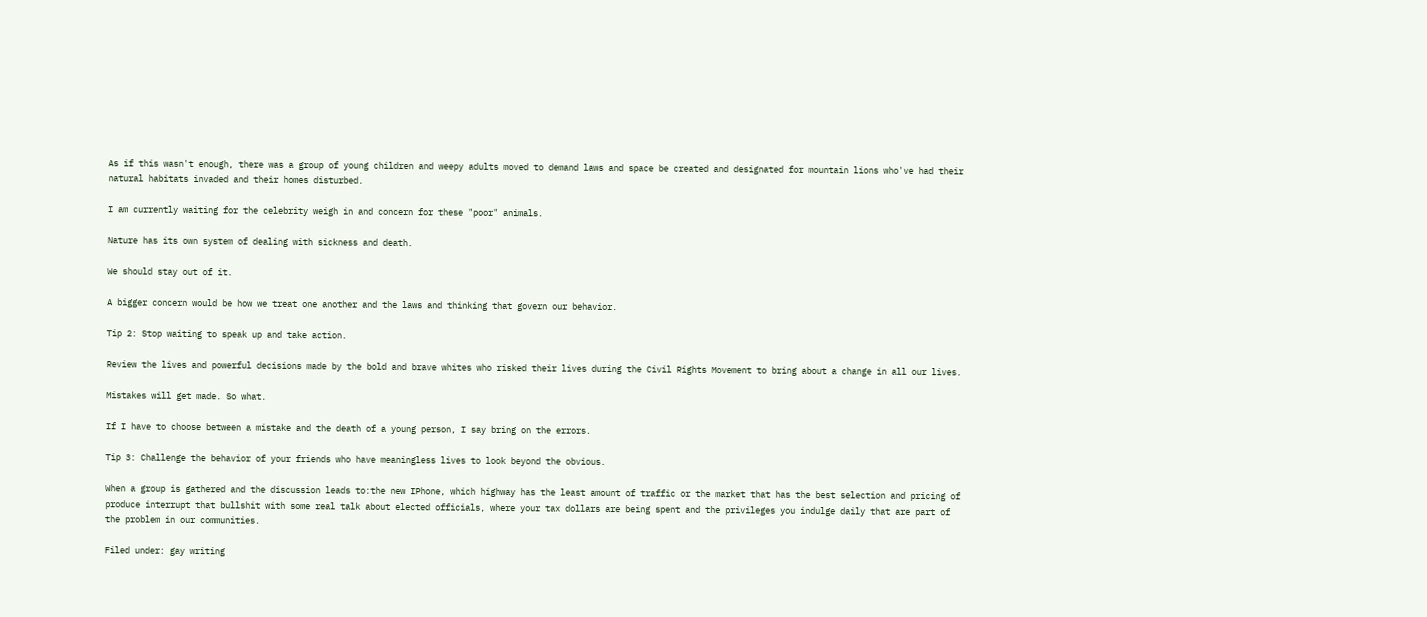As if this wasn't enough, there was a group of young children and weepy adults moved to demand laws and space be created and designated for mountain lions who've had their natural habitats invaded and their homes disturbed.

I am currently waiting for the celebrity weigh in and concern for these "poor" animals.

Nature has its own system of dealing with sickness and death.

We should stay out of it.

A bigger concern would be how we treat one another and the laws and thinking that govern our behavior.

Tip 2: Stop waiting to speak up and take action.

Review the lives and powerful decisions made by the bold and brave whites who risked their lives during the Civil Rights Movement to bring about a change in all our lives.

Mistakes will get made. So what.

If I have to choose between a mistake and the death of a young person, I say bring on the errors.

Tip 3: Challenge the behavior of your friends who have meaningless lives to look beyond the obvious.

When a group is gathered and the discussion leads to:the new IPhone, which highway has the least amount of traffic or the market that has the best selection and pricing of produce interrupt that bullshit with some real talk about elected officials, where your tax dollars are being spent and the privileges you indulge daily that are part of the problem in our communities.

Filed under: gay writing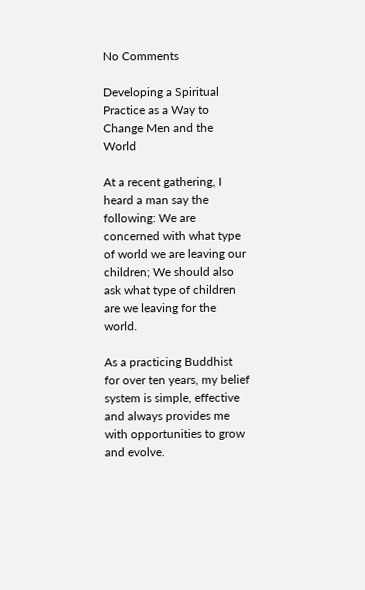No Comments

Developing a Spiritual Practice as a Way to Change Men and the World

At a recent gathering, I heard a man say the following: We are concerned with what type of world we are leaving our children; We should also ask what type of children are we leaving for the world.

As a practicing Buddhist for over ten years, my belief system is simple, effective and always provides me with opportunities to grow and evolve.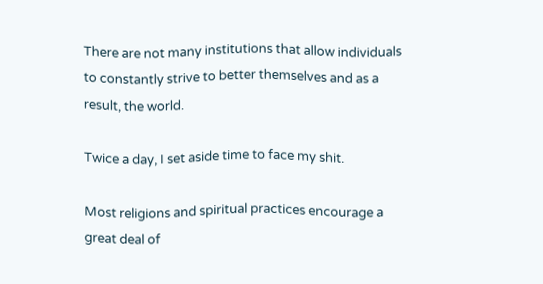There are not many institutions that allow individuals to constantly strive to better themselves and as a result, the world.

Twice a day, I set aside time to face my shit.

Most religions and spiritual practices encourage a great deal of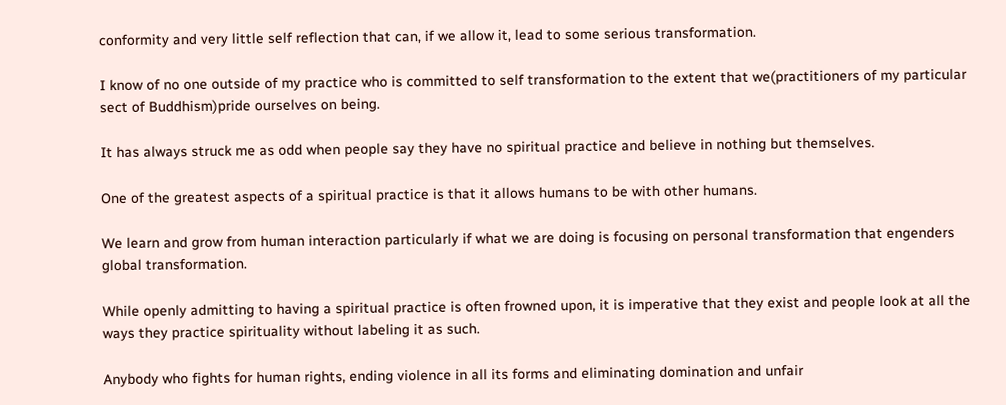conformity and very little self reflection that can, if we allow it, lead to some serious transformation.

I know of no one outside of my practice who is committed to self transformation to the extent that we(practitioners of my particular sect of Buddhism)pride ourselves on being.

It has always struck me as odd when people say they have no spiritual practice and believe in nothing but themselves.

One of the greatest aspects of a spiritual practice is that it allows humans to be with other humans.

We learn and grow from human interaction particularly if what we are doing is focusing on personal transformation that engenders global transformation.

While openly admitting to having a spiritual practice is often frowned upon, it is imperative that they exist and people look at all the ways they practice spirituality without labeling it as such.

Anybody who fights for human rights, ending violence in all its forms and eliminating domination and unfair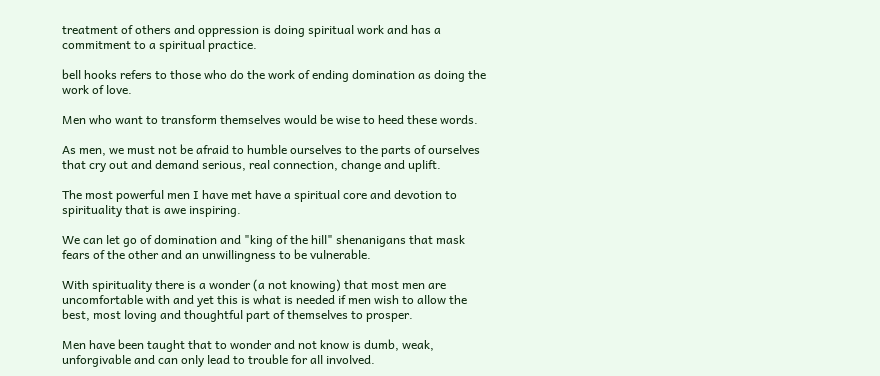treatment of others and oppression is doing spiritual work and has a commitment to a spiritual practice.

bell hooks refers to those who do the work of ending domination as doing the work of love.

Men who want to transform themselves would be wise to heed these words.

As men, we must not be afraid to humble ourselves to the parts of ourselves that cry out and demand serious, real connection, change and uplift.

The most powerful men I have met have a spiritual core and devotion to spirituality that is awe inspiring.

We can let go of domination and "king of the hill" shenanigans that mask fears of the other and an unwillingness to be vulnerable.

With spirituality there is a wonder (a not knowing) that most men are uncomfortable with and yet this is what is needed if men wish to allow the best, most loving and thoughtful part of themselves to prosper.

Men have been taught that to wonder and not know is dumb, weak, unforgivable and can only lead to trouble for all involved.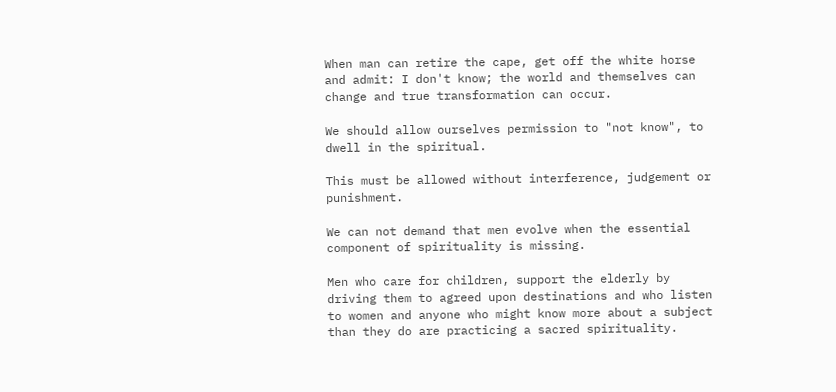When man can retire the cape, get off the white horse and admit: I don't know; the world and themselves can change and true transformation can occur.

We should allow ourselves permission to "not know", to dwell in the spiritual.

This must be allowed without interference, judgement or punishment.

We can not demand that men evolve when the essential component of spirituality is missing.

Men who care for children, support the elderly by driving them to agreed upon destinations and who listen to women and anyone who might know more about a subject than they do are practicing a sacred spirituality.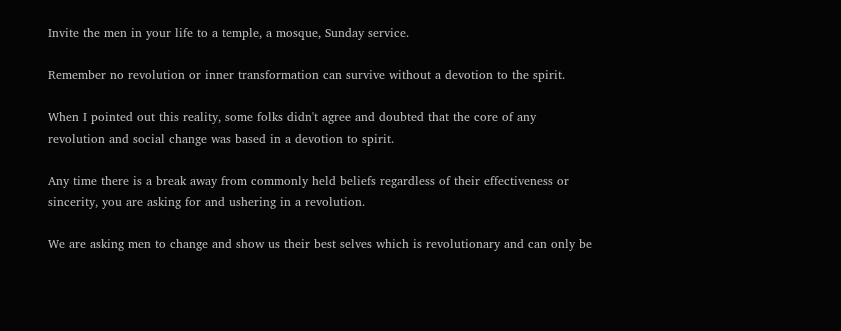Invite the men in your life to a temple, a mosque, Sunday service.

Remember no revolution or inner transformation can survive without a devotion to the spirit.

When I pointed out this reality, some folks didn't agree and doubted that the core of any revolution and social change was based in a devotion to spirit.

Any time there is a break away from commonly held beliefs regardless of their effectiveness or sincerity, you are asking for and ushering in a revolution.

We are asking men to change and show us their best selves which is revolutionary and can only be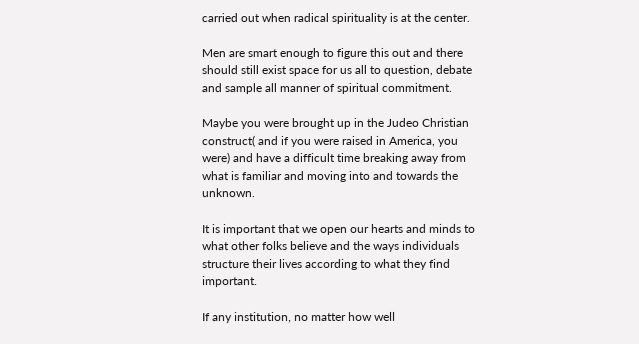carried out when radical spirituality is at the center.

Men are smart enough to figure this out and there should still exist space for us all to question, debate and sample all manner of spiritual commitment.

Maybe you were brought up in the Judeo Christian construct( and if you were raised in America, you were) and have a difficult time breaking away from what is familiar and moving into and towards the unknown.

It is important that we open our hearts and minds to what other folks believe and the ways individuals structure their lives according to what they find important.

If any institution, no matter how well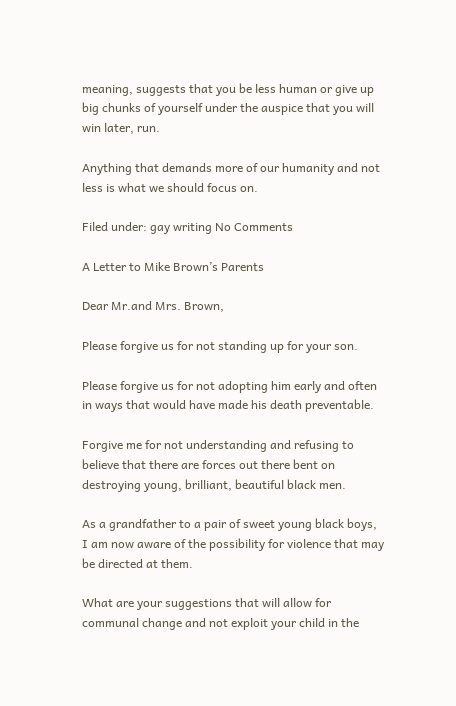meaning, suggests that you be less human or give up big chunks of yourself under the auspice that you will win later, run.

Anything that demands more of our humanity and not less is what we should focus on.

Filed under: gay writing No Comments

A Letter to Mike Brown’s Parents

Dear Mr.and Mrs. Brown,

Please forgive us for not standing up for your son.

Please forgive us for not adopting him early and often in ways that would have made his death preventable.

Forgive me for not understanding and refusing to believe that there are forces out there bent on destroying young, brilliant, beautiful black men.

As a grandfather to a pair of sweet young black boys, I am now aware of the possibility for violence that may be directed at them.

What are your suggestions that will allow for communal change and not exploit your child in the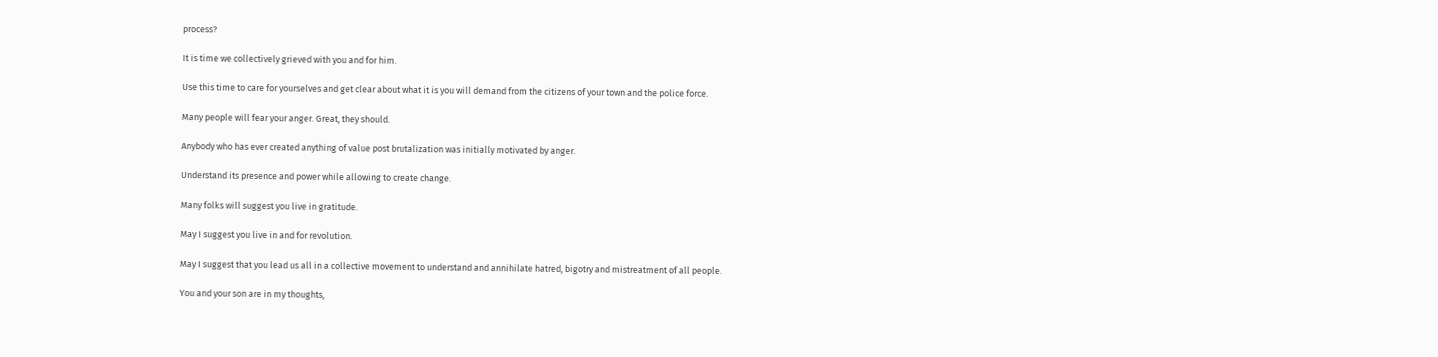process?

It is time we collectively grieved with you and for him.

Use this time to care for yourselves and get clear about what it is you will demand from the citizens of your town and the police force.

Many people will fear your anger. Great, they should.

Anybody who has ever created anything of value post brutalization was initially motivated by anger.

Understand its presence and power while allowing to create change.

Many folks will suggest you live in gratitude.

May I suggest you live in and for revolution.

May I suggest that you lead us all in a collective movement to understand and annihilate hatred, bigotry and mistreatment of all people.

You and your son are in my thoughts,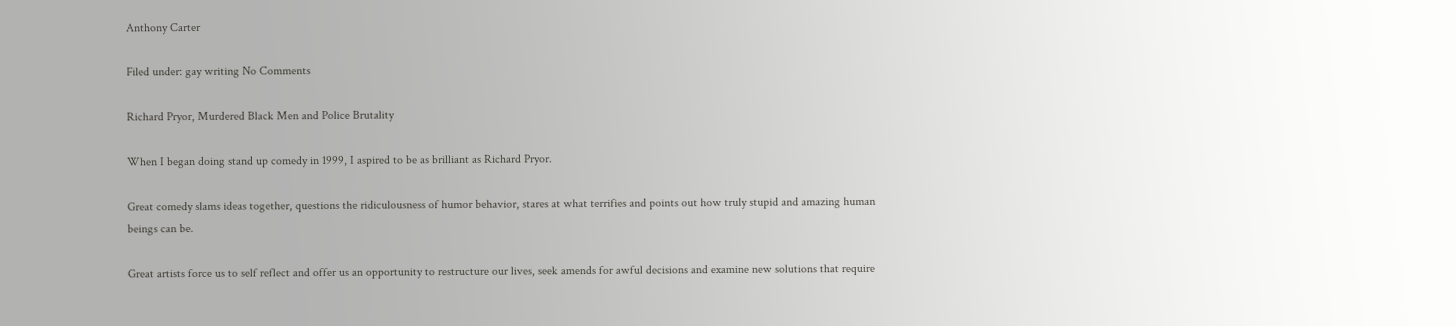Anthony Carter

Filed under: gay writing No Comments

Richard Pryor, Murdered Black Men and Police Brutality

When I began doing stand up comedy in 1999, I aspired to be as brilliant as Richard Pryor.

Great comedy slams ideas together, questions the ridiculousness of humor behavior, stares at what terrifies and points out how truly stupid and amazing human beings can be.

Great artists force us to self reflect and offer us an opportunity to restructure our lives, seek amends for awful decisions and examine new solutions that require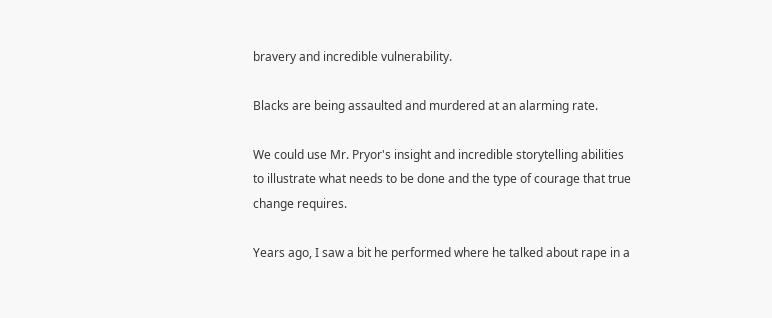bravery and incredible vulnerability.

Blacks are being assaulted and murdered at an alarming rate.

We could use Mr. Pryor's insight and incredible storytelling abilities to illustrate what needs to be done and the type of courage that true change requires.

Years ago, I saw a bit he performed where he talked about rape in a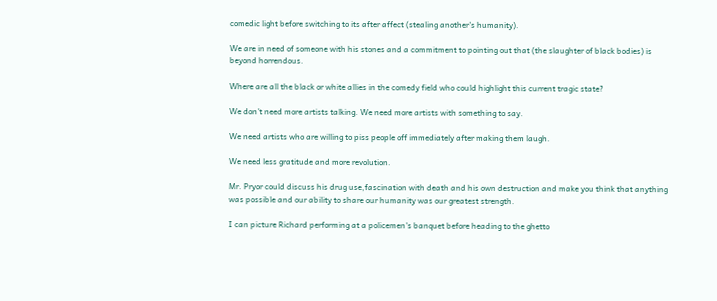comedic light before switching to its after affect (stealing another's humanity).

We are in need of someone with his stones and a commitment to pointing out that (the slaughter of black bodies) is beyond horrendous.

Where are all the black or white allies in the comedy field who could highlight this current tragic state?

We don't need more artists talking. We need more artists with something to say.

We need artists who are willing to piss people off immediately after making them laugh.

We need less gratitude and more revolution.

Mr. Pryor could discuss his drug use,fascination with death and his own destruction and make you think that anything was possible and our ability to share our humanity was our greatest strength.

I can picture Richard performing at a policemen's banquet before heading to the ghetto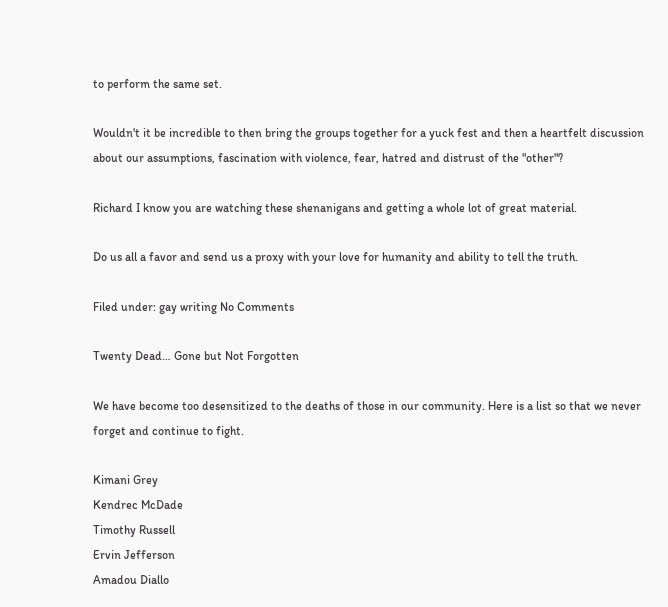to perform the same set.

Wouldn't it be incredible to then bring the groups together for a yuck fest and then a heartfelt discussion about our assumptions, fascination with violence, fear, hatred and distrust of the "other"?

Richard I know you are watching these shenanigans and getting a whole lot of great material.

Do us all a favor and send us a proxy with your love for humanity and ability to tell the truth.

Filed under: gay writing No Comments

Twenty Dead… Gone but Not Forgotten

We have become too desensitized to the deaths of those in our community. Here is a list so that we never forget and continue to fight.

Kimani Grey
Kendrec McDade
Timothy Russell
Ervin Jefferson
Amadou Diallo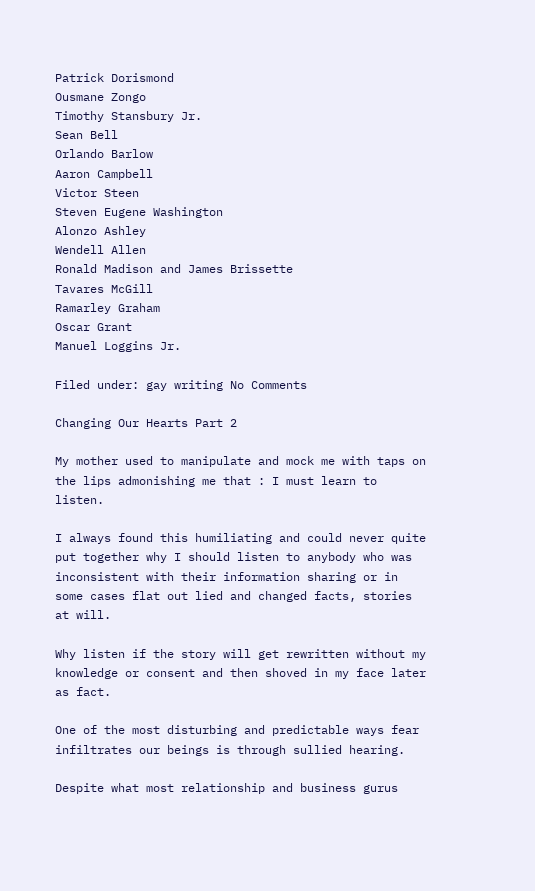Patrick Dorismond
Ousmane Zongo
Timothy Stansbury Jr.
Sean Bell
Orlando Barlow
Aaron Campbell
Victor Steen
Steven Eugene Washington
Alonzo Ashley
Wendell Allen
Ronald Madison and James Brissette
Tavares McGill
Ramarley Graham
Oscar Grant
Manuel Loggins Jr.

Filed under: gay writing No Comments

Changing Our Hearts Part 2

My mother used to manipulate and mock me with taps on the lips admonishing me that : I must learn to listen.

I always found this humiliating and could never quite put together why I should listen to anybody who was inconsistent with their information sharing or in some cases flat out lied and changed facts, stories at will.

Why listen if the story will get rewritten without my knowledge or consent and then shoved in my face later as fact.

One of the most disturbing and predictable ways fear infiltrates our beings is through sullied hearing.

Despite what most relationship and business gurus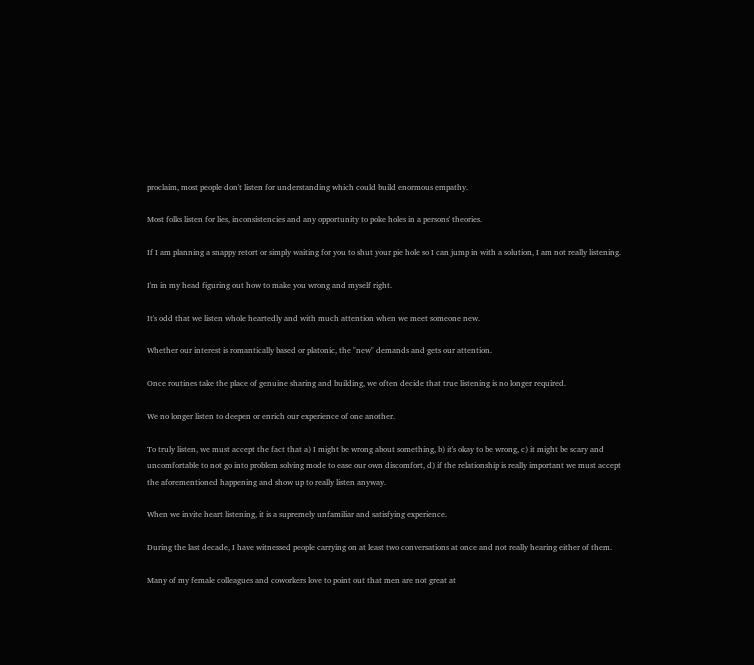proclaim, most people don't listen for understanding which could build enormous empathy.

Most folks listen for lies, inconsistencies and any opportunity to poke holes in a persons' theories.

If I am planning a snappy retort or simply waiting for you to shut your pie hole so I can jump in with a solution, I am not really listening.

I'm in my head figuring out how to make you wrong and myself right.

It's odd that we listen whole heartedly and with much attention when we meet someone new.

Whether our interest is romantically based or platonic, the "new" demands and gets our attention.

Once routines take the place of genuine sharing and building, we often decide that true listening is no longer required.

We no longer listen to deepen or enrich our experience of one another.

To truly listen, we must accept the fact that a) I might be wrong about something, b) it's okay to be wrong, c) it might be scary and uncomfortable to not go into problem solving mode to ease our own discomfort, d) if the relationship is really important we must accept the aforementioned happening and show up to really listen anyway.

When we invite heart listening, it is a supremely unfamiliar and satisfying experience.

During the last decade, I have witnessed people carrying on at least two conversations at once and not really hearing either of them.

Many of my female colleagues and coworkers love to point out that men are not great at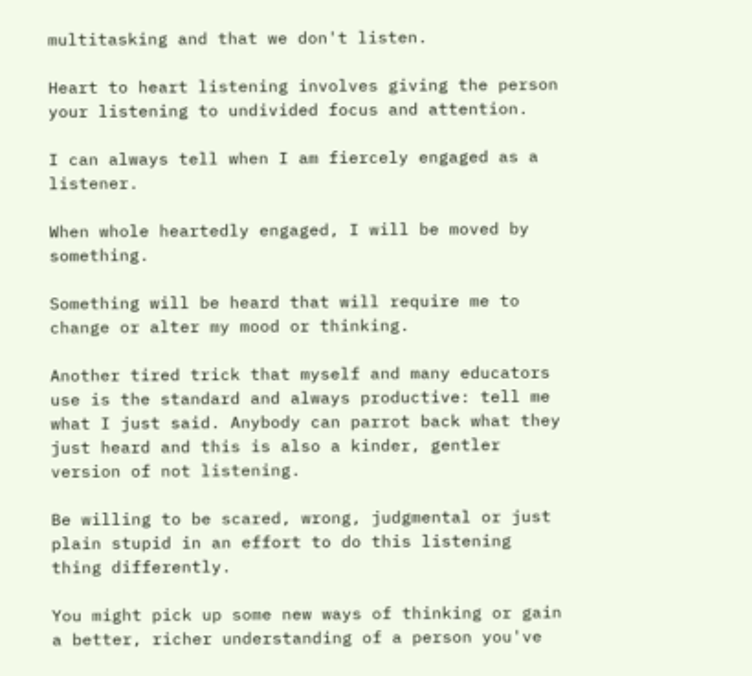multitasking and that we don't listen.

Heart to heart listening involves giving the person your listening to undivided focus and attention.

I can always tell when I am fiercely engaged as a listener.

When whole heartedly engaged, I will be moved by something.

Something will be heard that will require me to change or alter my mood or thinking.

Another tired trick that myself and many educators use is the standard and always productive: tell me what I just said. Anybody can parrot back what they just heard and this is also a kinder, gentler version of not listening.

Be willing to be scared, wrong, judgmental or just plain stupid in an effort to do this listening thing differently.

You might pick up some new ways of thinking or gain a better, richer understanding of a person you've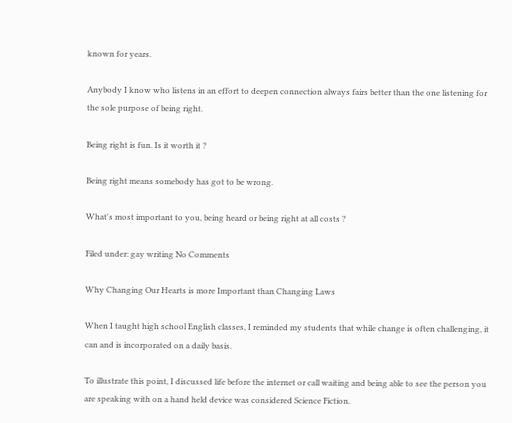known for years.

Anybody I know who listens in an effort to deepen connection always fairs better than the one listening for the sole purpose of being right.

Being right is fun. Is it worth it ?

Being right means somebody has got to be wrong.

What's most important to you, being heard or being right at all costs ?

Filed under: gay writing No Comments

Why Changing Our Hearts is more Important than Changing Laws

When I taught high school English classes, I reminded my students that while change is often challenging, it can and is incorporated on a daily basis.

To illustrate this point, I discussed life before the internet or call waiting and being able to see the person you are speaking with on a hand held device was considered Science Fiction.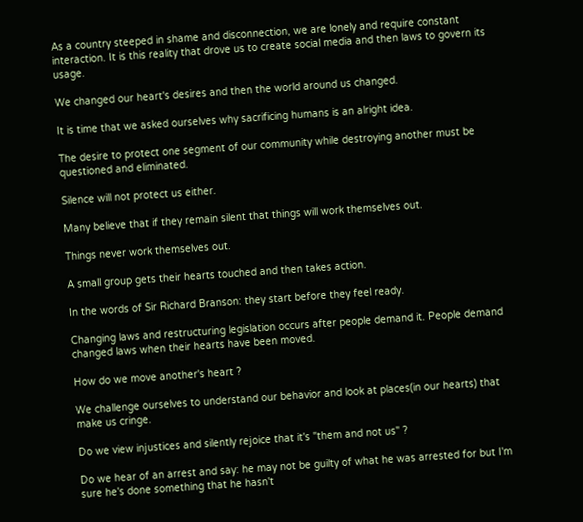As a country steeped in shame and disconnection, we are lonely and require constant interaction. It is this reality that drove us to create social media and then laws to govern its usage.

We changed our heart's desires and then the world around us changed.

It is time that we asked ourselves why sacrificing humans is an alright idea.

The desire to protect one segment of our community while destroying another must be questioned and eliminated.

Silence will not protect us either.

Many believe that if they remain silent that things will work themselves out.

Things never work themselves out.

A small group gets their hearts touched and then takes action.

In the words of Sir Richard Branson: they start before they feel ready.

Changing laws and restructuring legislation occurs after people demand it. People demand changed laws when their hearts have been moved.

How do we move another's heart ?

We challenge ourselves to understand our behavior and look at places(in our hearts) that make us cringe.

Do we view injustices and silently rejoice that it's "them and not us" ?

Do we hear of an arrest and say: he may not be guilty of what he was arrested for but I'm sure he's done something that he hasn't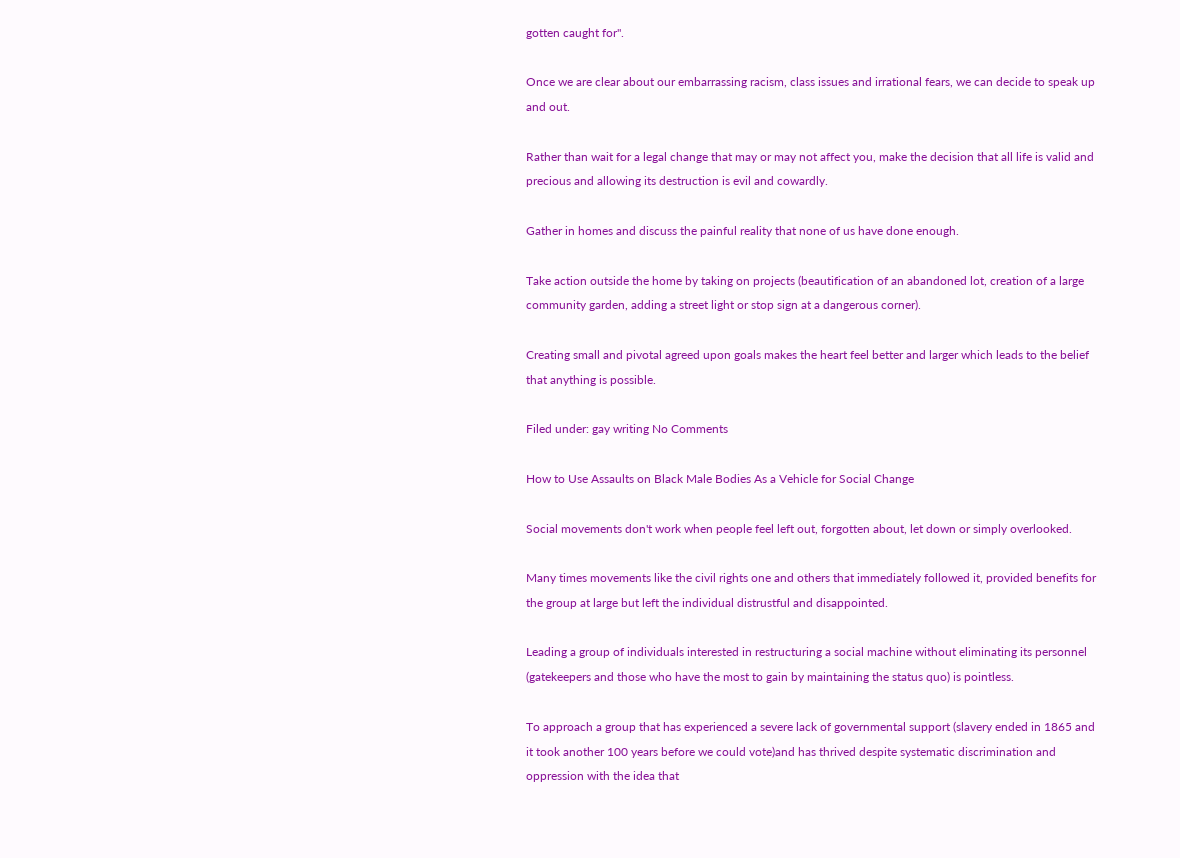gotten caught for".

Once we are clear about our embarrassing racism, class issues and irrational fears, we can decide to speak up and out.

Rather than wait for a legal change that may or may not affect you, make the decision that all life is valid and precious and allowing its destruction is evil and cowardly.

Gather in homes and discuss the painful reality that none of us have done enough.

Take action outside the home by taking on projects (beautification of an abandoned lot, creation of a large community garden, adding a street light or stop sign at a dangerous corner).

Creating small and pivotal agreed upon goals makes the heart feel better and larger which leads to the belief that anything is possible.

Filed under: gay writing No Comments

How to Use Assaults on Black Male Bodies As a Vehicle for Social Change

Social movements don't work when people feel left out, forgotten about, let down or simply overlooked.

Many times movements like the civil rights one and others that immediately followed it, provided benefits for the group at large but left the individual distrustful and disappointed.

Leading a group of individuals interested in restructuring a social machine without eliminating its personnel (gatekeepers and those who have the most to gain by maintaining the status quo) is pointless.

To approach a group that has experienced a severe lack of governmental support (slavery ended in 1865 and it took another 100 years before we could vote)and has thrived despite systematic discrimination and oppression with the idea that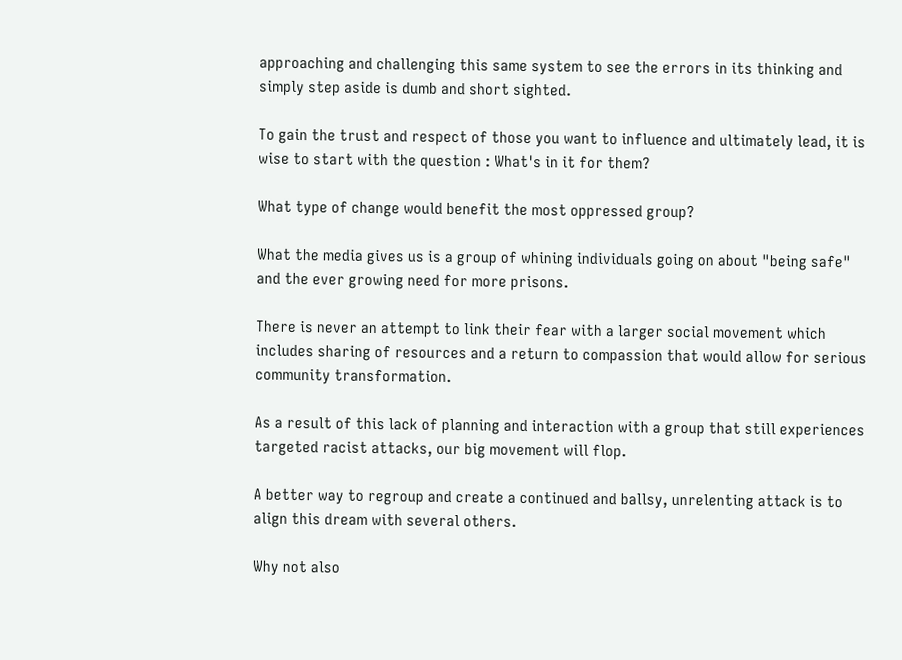approaching and challenging this same system to see the errors in its thinking and simply step aside is dumb and short sighted.

To gain the trust and respect of those you want to influence and ultimately lead, it is wise to start with the question : What's in it for them?

What type of change would benefit the most oppressed group?

What the media gives us is a group of whining individuals going on about "being safe" and the ever growing need for more prisons.

There is never an attempt to link their fear with a larger social movement which includes sharing of resources and a return to compassion that would allow for serious community transformation.

As a result of this lack of planning and interaction with a group that still experiences targeted racist attacks, our big movement will flop.

A better way to regroup and create a continued and ballsy, unrelenting attack is to align this dream with several others.

Why not also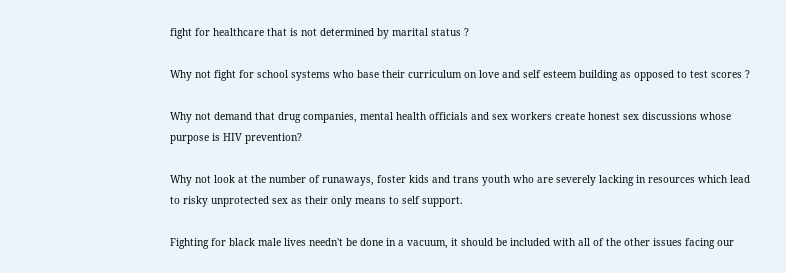fight for healthcare that is not determined by marital status ?

Why not fight for school systems who base their curriculum on love and self esteem building as opposed to test scores ?

Why not demand that drug companies, mental health officials and sex workers create honest sex discussions whose purpose is HIV prevention?

Why not look at the number of runaways, foster kids and trans youth who are severely lacking in resources which lead to risky unprotected sex as their only means to self support.

Fighting for black male lives needn't be done in a vacuum, it should be included with all of the other issues facing our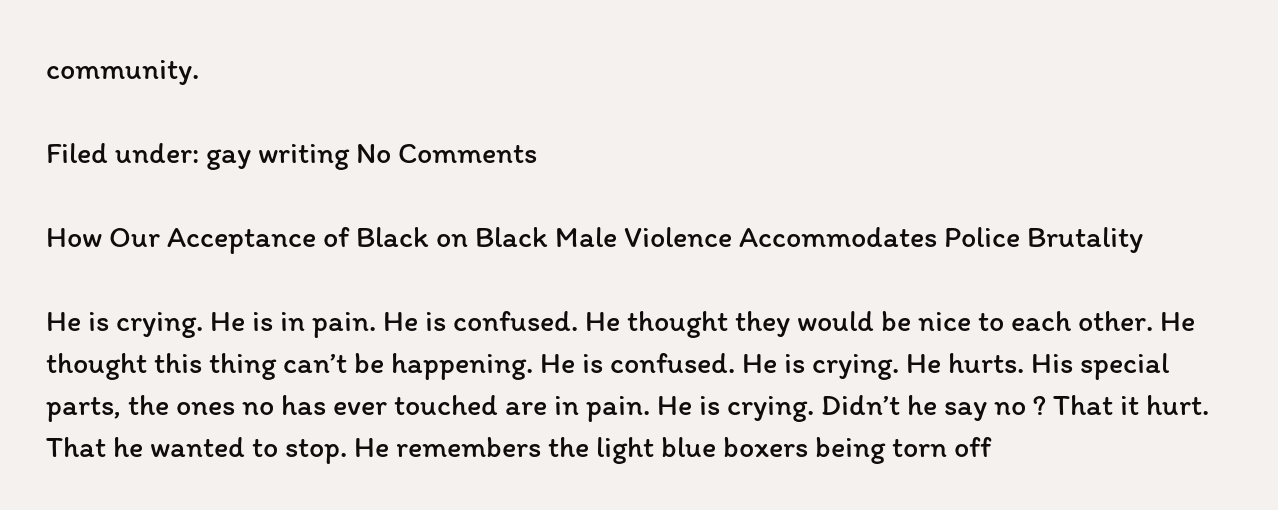community.

Filed under: gay writing No Comments

How Our Acceptance of Black on Black Male Violence Accommodates Police Brutality

He is crying. He is in pain. He is confused. He thought they would be nice to each other. He thought this thing can’t be happening. He is confused. He is crying. He hurts. His special parts, the ones no has ever touched are in pain. He is crying. Didn’t he say no ? That it hurt. That he wanted to stop. He remembers the light blue boxers being torn off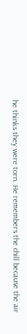he thinks they were torn. He remembers the chill because the air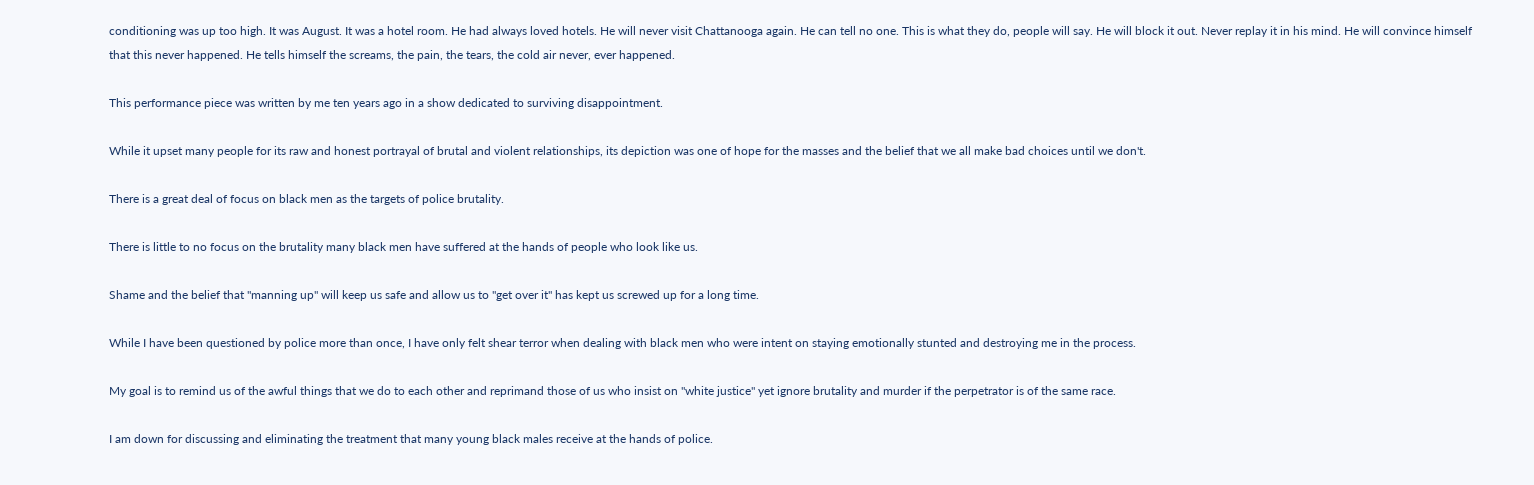conditioning was up too high. It was August. It was a hotel room. He had always loved hotels. He will never visit Chattanooga again. He can tell no one. This is what they do, people will say. He will block it out. Never replay it in his mind. He will convince himself that this never happened. He tells himself the screams, the pain, the tears, the cold air never, ever happened.

This performance piece was written by me ten years ago in a show dedicated to surviving disappointment.

While it upset many people for its raw and honest portrayal of brutal and violent relationships, its depiction was one of hope for the masses and the belief that we all make bad choices until we don't.

There is a great deal of focus on black men as the targets of police brutality.

There is little to no focus on the brutality many black men have suffered at the hands of people who look like us.

Shame and the belief that "manning up" will keep us safe and allow us to "get over it" has kept us screwed up for a long time.

While I have been questioned by police more than once, I have only felt shear terror when dealing with black men who were intent on staying emotionally stunted and destroying me in the process.

My goal is to remind us of the awful things that we do to each other and reprimand those of us who insist on "white justice" yet ignore brutality and murder if the perpetrator is of the same race.

I am down for discussing and eliminating the treatment that many young black males receive at the hands of police.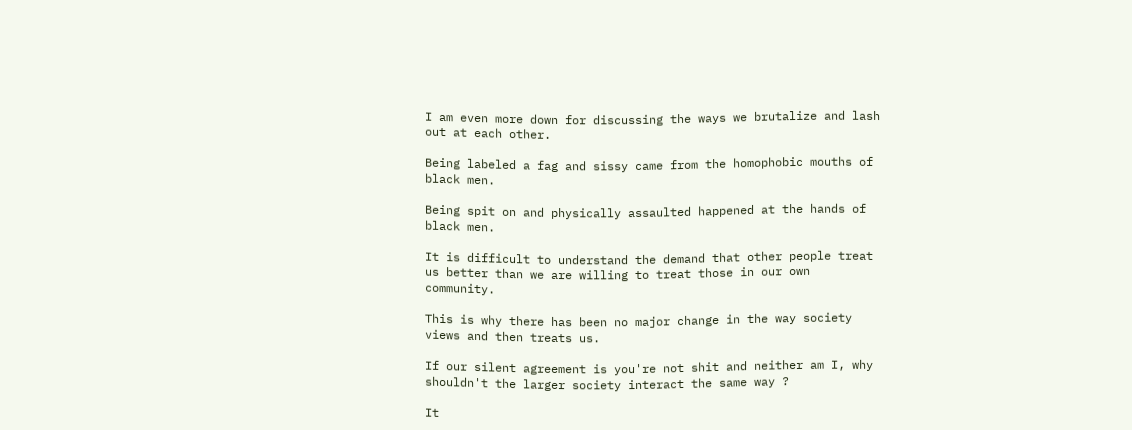I am even more down for discussing the ways we brutalize and lash out at each other.

Being labeled a fag and sissy came from the homophobic mouths of black men.

Being spit on and physically assaulted happened at the hands of black men.

It is difficult to understand the demand that other people treat us better than we are willing to treat those in our own community.

This is why there has been no major change in the way society views and then treats us.

If our silent agreement is you're not shit and neither am I, why shouldn't the larger society interact the same way ?

It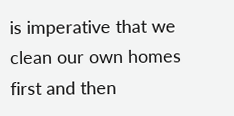is imperative that we clean our own homes first and then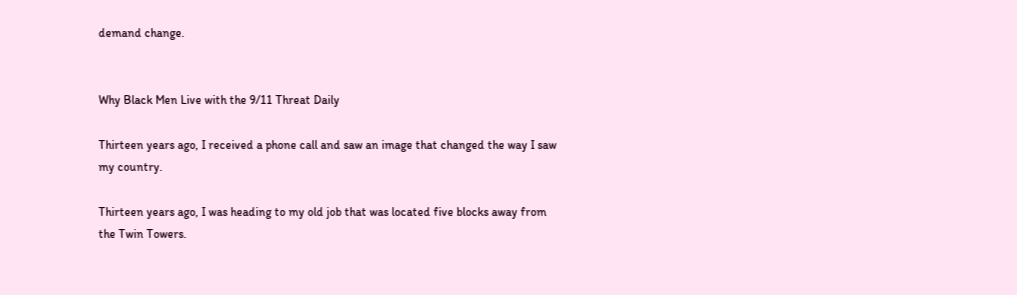demand change.


Why Black Men Live with the 9/11 Threat Daily

Thirteen years ago, I received a phone call and saw an image that changed the way I saw my country.

Thirteen years ago, I was heading to my old job that was located five blocks away from the Twin Towers.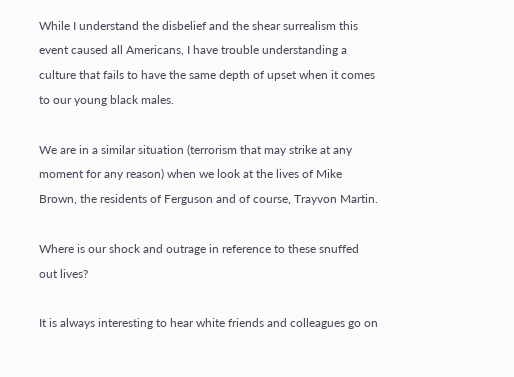While I understand the disbelief and the shear surrealism this event caused all Americans, I have trouble understanding a culture that fails to have the same depth of upset when it comes to our young black males.

We are in a similar situation (terrorism that may strike at any moment for any reason) when we look at the lives of Mike Brown, the residents of Ferguson and of course, Trayvon Martin.

Where is our shock and outrage in reference to these snuffed out lives?

It is always interesting to hear white friends and colleagues go on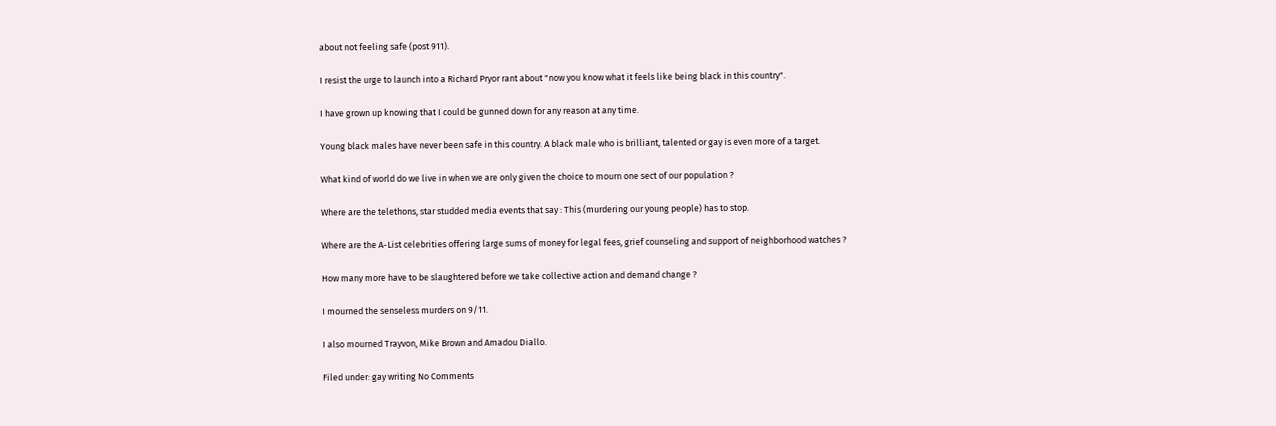about not feeling safe (post 911).

I resist the urge to launch into a Richard Pryor rant about "now you know what it feels like being black in this country".

I have grown up knowing that I could be gunned down for any reason at any time.

Young black males have never been safe in this country. A black male who is brilliant, talented or gay is even more of a target.

What kind of world do we live in when we are only given the choice to mourn one sect of our population ?

Where are the telethons, star studded media events that say : This (murdering our young people) has to stop.

Where are the A-List celebrities offering large sums of money for legal fees, grief counseling and support of neighborhood watches ?

How many more have to be slaughtered before we take collective action and demand change ?

I mourned the senseless murders on 9/11.

I also mourned Trayvon, Mike Brown and Amadou Diallo.

Filed under: gay writing No Comments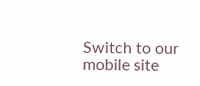Switch to our mobile site